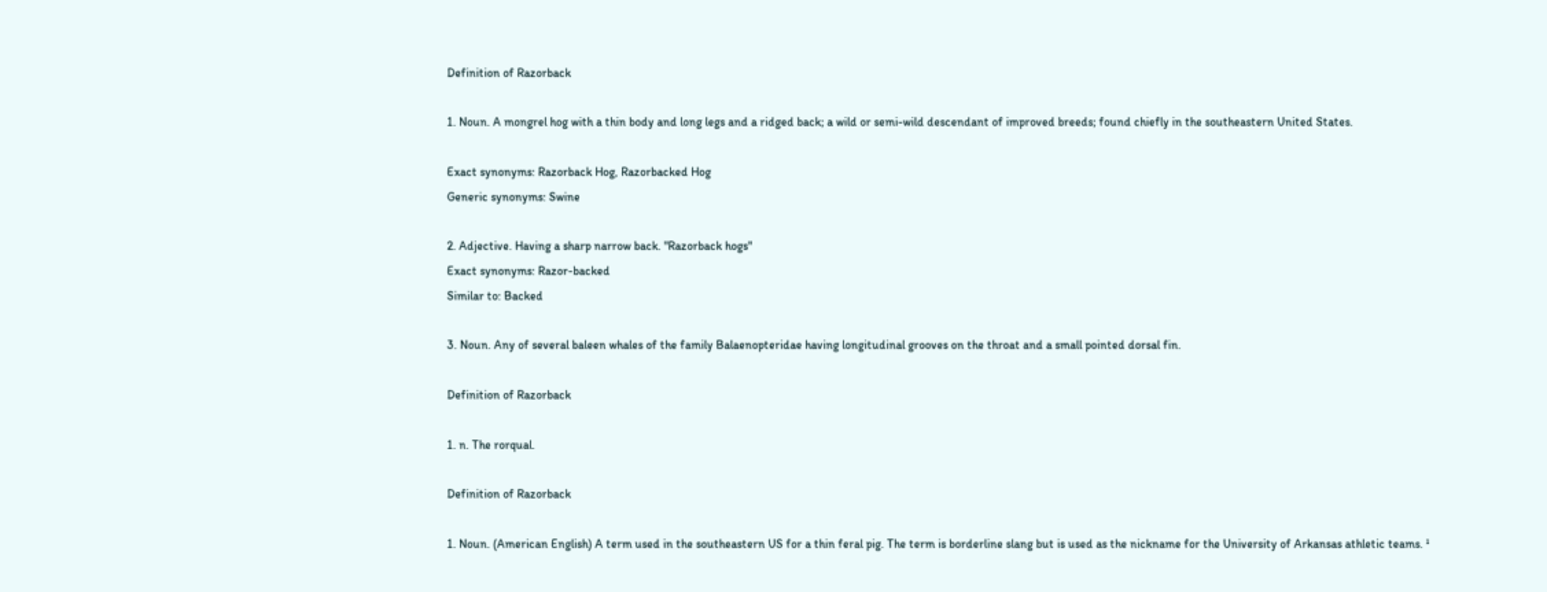Definition of Razorback

1. Noun. A mongrel hog with a thin body and long legs and a ridged back; a wild or semi-wild descendant of improved breeds; found chiefly in the southeastern United States.

Exact synonyms: Razorback Hog, Razorbacked Hog
Generic synonyms: Swine

2. Adjective. Having a sharp narrow back. "Razorback hogs"
Exact synonyms: Razor-backed
Similar to: Backed

3. Noun. Any of several baleen whales of the family Balaenopteridae having longitudinal grooves on the throat and a small pointed dorsal fin.

Definition of Razorback

1. n. The rorqual.

Definition of Razorback

1. Noun. (American English) A term used in the southeastern US for a thin feral pig. The term is borderline slang but is used as the nickname for the University of Arkansas athletic teams. ¹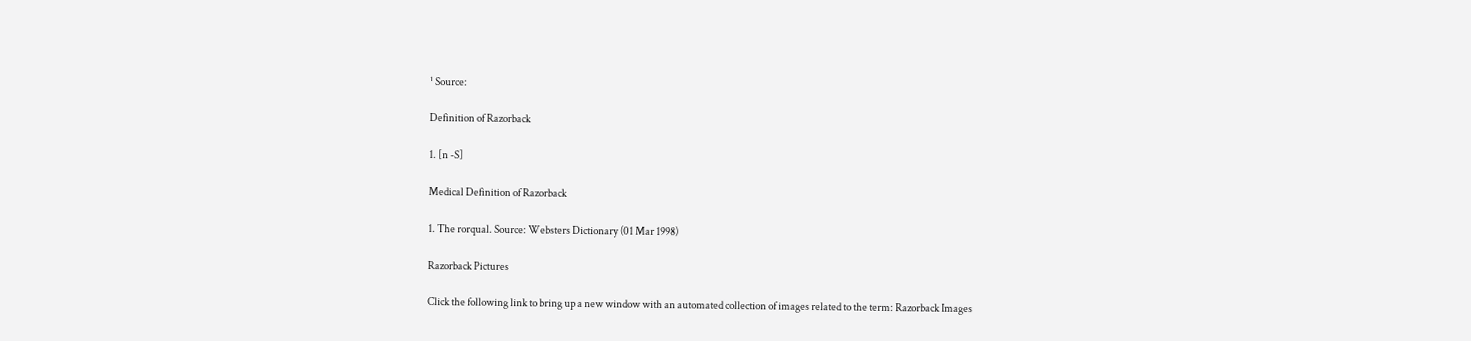¹ Source:

Definition of Razorback

1. [n -S]

Medical Definition of Razorback

1. The rorqual. Source: Websters Dictionary (01 Mar 1998)

Razorback Pictures

Click the following link to bring up a new window with an automated collection of images related to the term: Razorback Images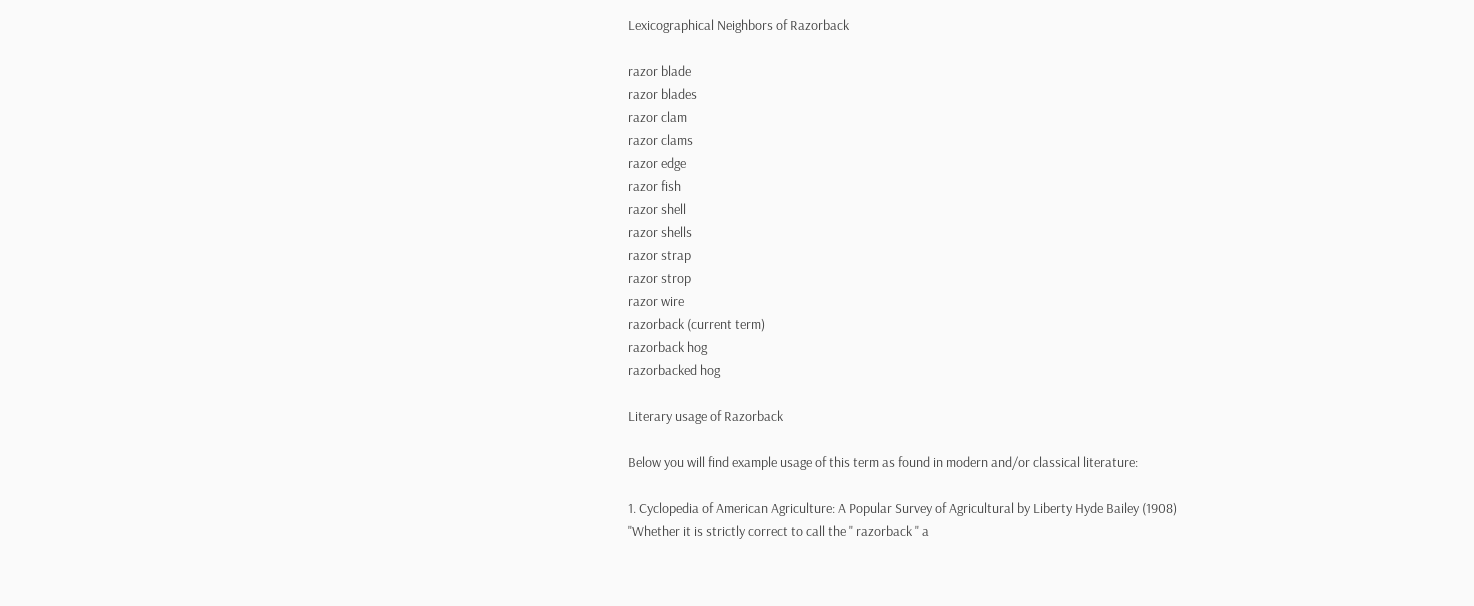Lexicographical Neighbors of Razorback

razor blade
razor blades
razor clam
razor clams
razor edge
razor fish
razor shell
razor shells
razor strap
razor strop
razor wire
razorback (current term)
razorback hog
razorbacked hog

Literary usage of Razorback

Below you will find example usage of this term as found in modern and/or classical literature:

1. Cyclopedia of American Agriculture: A Popular Survey of Agricultural by Liberty Hyde Bailey (1908)
"Whether it is strictly correct to call the " razorback " a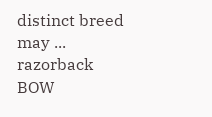distinct breed may ... razorback BOW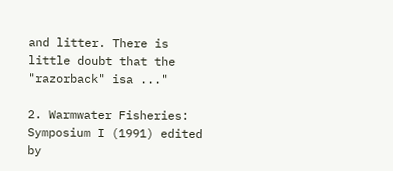and litter. There is little doubt that the "razorback" isa ..."

2. Warmwater Fisheries: Symposium I (1991) edited by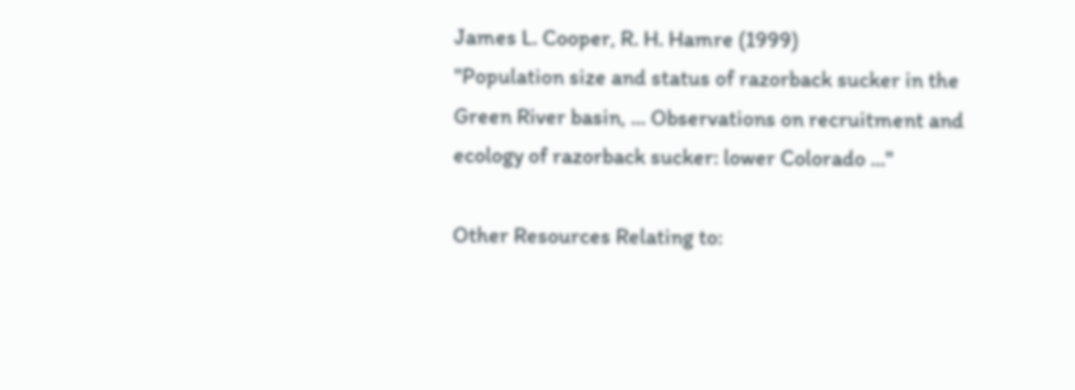James L. Cooper, R. H. Hamre (1999)
"Population size and status of razorback sucker in the Green River basin, ... Observations on recruitment and ecology of razorback sucker: lower Colorado ..."

Other Resources Relating to: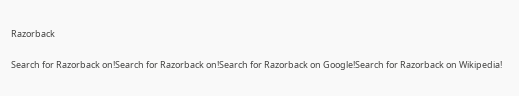Razorback

Search for Razorback on!Search for Razorback on!Search for Razorback on Google!Search for Razorback on Wikipedia!